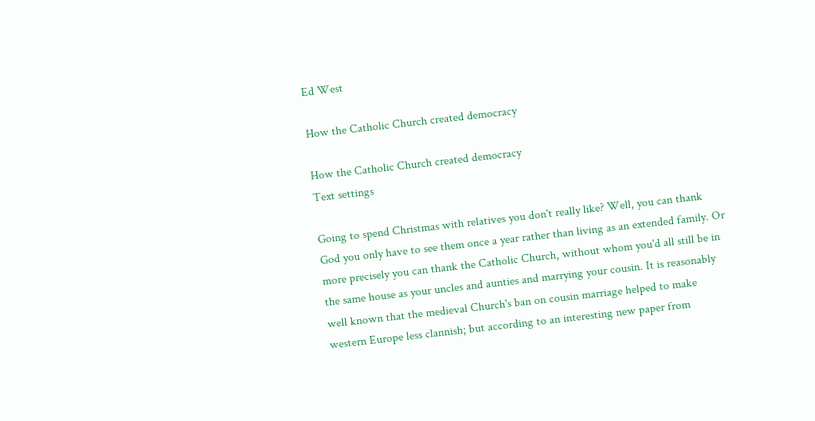Ed West

How the Catholic Church created democracy

How the Catholic Church created democracy
Text settings

Going to spend Christmas with relatives you don't really like? Well, you can thank God you only have to see them once a year rather than living as an extended family. Or more precisely you can thank the Catholic Church, without whom you'd all still be in the same house as your uncles and aunties and marrying your cousin. It is reasonably well known that the medieval Church's ban on cousin marriage helped to make western Europe less clannish; but according to an interesting new paper from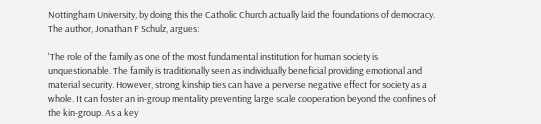Nottingham University, by doing this the Catholic Church actually laid the foundations of democracy. The author, Jonathan F Schulz, argues:

'The role of the family as one of the most fundamental institution for human society is unquestionable. The family is traditionally seen as individually beneficial providing emotional and material security. However, strong kinship ties can have a perverse negative effect for society as a whole. It can foster an in-group mentality preventing large scale cooperation beyond the confines of the kin-group. As a key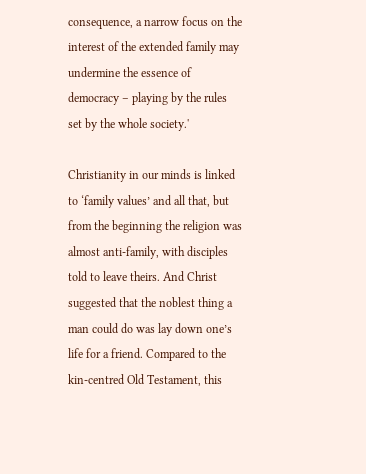consequence, a narrow focus on the interest of the extended family may undermine the essence of democracy – playing by the rules set by the whole society.'

Christianity in our minds is linked to ‘family values’ and all that, but from the beginning the religion was almost anti-family, with disciples told to leave theirs. And Christ suggested that the noblest thing a man could do was lay down one’s life for a friend. Compared to the kin-centred Old Testament, this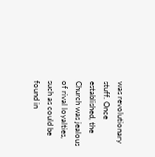was revolutionary stuff. Once established, the Church was jealous of rival loyalties, such as could be found in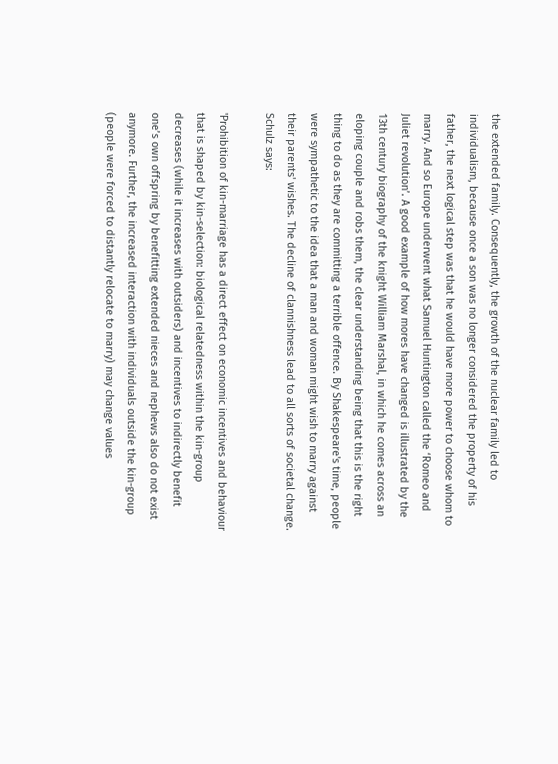the extended family. Consequently, the growth of the nuclear family led to individualism, because once a son was no longer considered the property of his father, the next logical step was that he would have more power to choose whom to marry. And so Europe underwent what Samuel Huntington called the ‘Romeo and Juliet revolution’. A good example of how mores have changed is illustrated by the 13th century biography of the knight William Marshal, in which he comes across an eloping couple and robs them, the clear understanding being that this is the right thing to do as they are committing a terrible offence. By Shakespeare's time, people were sympathetic to the idea that a man and woman might wish to marry against their parents' wishes. The decline of clannishness lead to all sorts of societal change. Schulz says:

'Prohibition of kin-marriage has a direct effect on economic incentives and behaviour that is shaped by kin-selection: biological relatedness within the kin-group decreases (while it increases with outsiders) and incentives to indirectly benefit one’s own offspring by benefitting extended nieces and nephews also do not exist anymore. Further, the increased interaction with individuals outside the kin-group (people were forced to distantly relocate to marry) may change values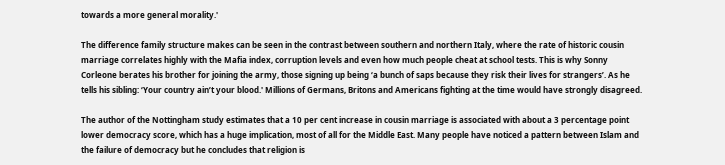towards a more general morality.'

The difference family structure makes can be seen in the contrast between southern and northern Italy, where the rate of historic cousin marriage correlates highly with the Mafia index, corruption levels and even how much people cheat at school tests. This is why Sonny Corleone berates his brother for joining the army, those signing up being ‘a bunch of saps because they risk their lives for strangers’. As he tells his sibling: ‘Your country ain’t your blood.' Millions of Germans, Britons and Americans fighting at the time would have strongly disagreed.

The author of the Nottingham study estimates that a 10 per cent increase in cousin marriage is associated with about a 3 percentage point lower democracy score, which has a huge implication, most of all for the Middle East. Many people have noticed a pattern between Islam and the failure of democracy but he concludes that religion is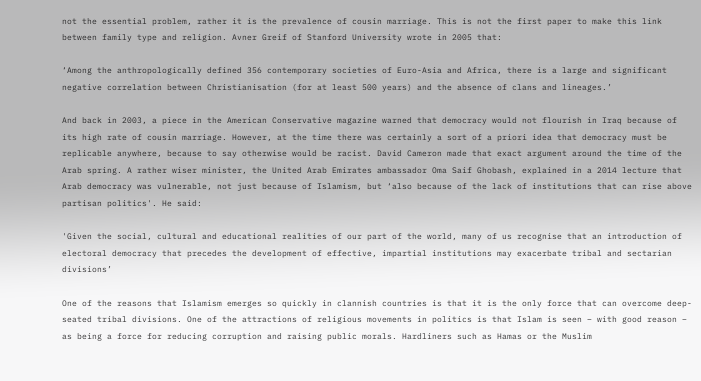not the essential problem, rather it is the prevalence of cousin marriage. This is not the first paper to make this link between family type and religion. Avner Greif of Stanford University wrote in 2005 that:

‘Among the anthropologically defined 356 contemporary societies of Euro-Asia and Africa, there is a large and significant negative correlation between Christianisation (for at least 500 years) and the absence of clans and lineages.’

And back in 2003, a piece in the American Conservative magazine warned that democracy would not flourish in Iraq because of its high rate of cousin marriage. However, at the time there was certainly a sort of a priori idea that democracy must be replicable anywhere, because to say otherwise would be racist. David Cameron made that exact argument around the time of the Arab spring. A rather wiser minister, the United Arab Emirates ambassador Oma Saif Ghobash, explained in a 2014 lecture that Arab democracy was vulnerable, not just because of Islamism, but ‘also because of the lack of institutions that can rise above partisan politics'. He said:

'Given the social, cultural and educational realities of our part of the world, many of us recognise that an introduction of electoral democracy that precedes the development of effective, impartial institutions may exacerbate tribal and sectarian divisions’

One of the reasons that Islamism emerges so quickly in clannish countries is that it is the only force that can overcome deep-seated tribal divisions. One of the attractions of religious movements in politics is that Islam is seen – with good reason – as being a force for reducing corruption and raising public morals. Hardliners such as Hamas or the Muslim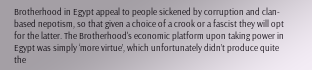Brotherhood in Egypt appeal to people sickened by corruption and clan-based nepotism, so that given a choice of a crook or a fascist they will opt for the latter. The Brotherhood's economic platform upon taking power in Egypt was simply ‘more virtue’, which unfortunately didn’t produce quite the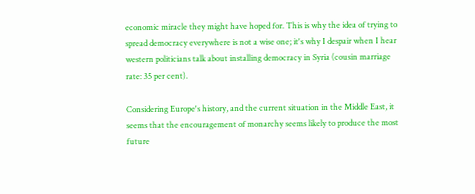economic miracle they might have hoped for. This is why the idea of trying to spread democracy everywhere is not a wise one; it's why I despair when I hear western politicians talk about installing democracy in Syria (cousin marriage rate: 35 per cent).

Considering Europe's history, and the current situation in the Middle East, it seems that the encouragement of monarchy seems likely to produce the most future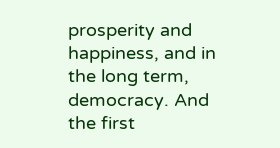prosperity and happiness, and in the long term, democracy. And the first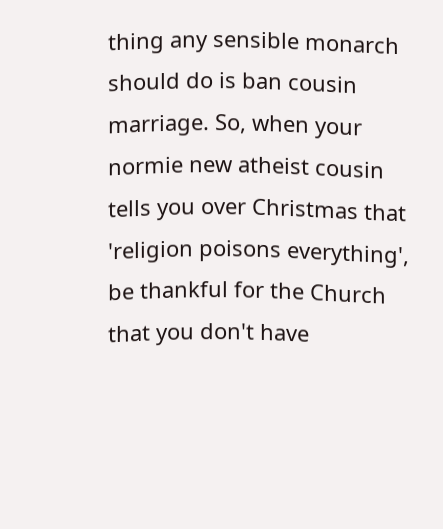thing any sensible monarch should do is ban cousin marriage. So, when your normie new atheist cousin tells you over Christmas that 'religion poisons everything', be thankful for the Church that you don't have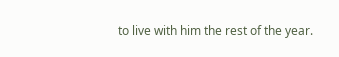to live with him the rest of the year.